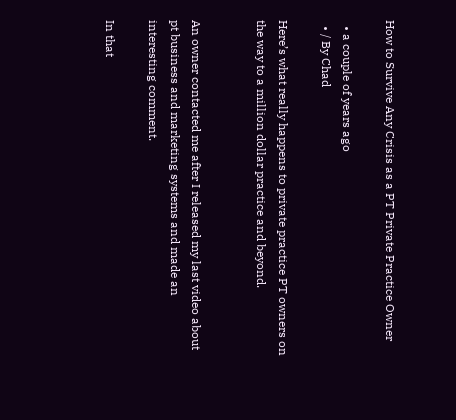How to Survive Any Crisis as a PT Private Practice Owner

  • a couple of years ago
  • / By Chad

Here’s what really happens to private practice PT owners on the way to a million dollar practice and beyond.


An owner contacted me after I released my last video about pt business and marketing systems and made an interesting comment.

In that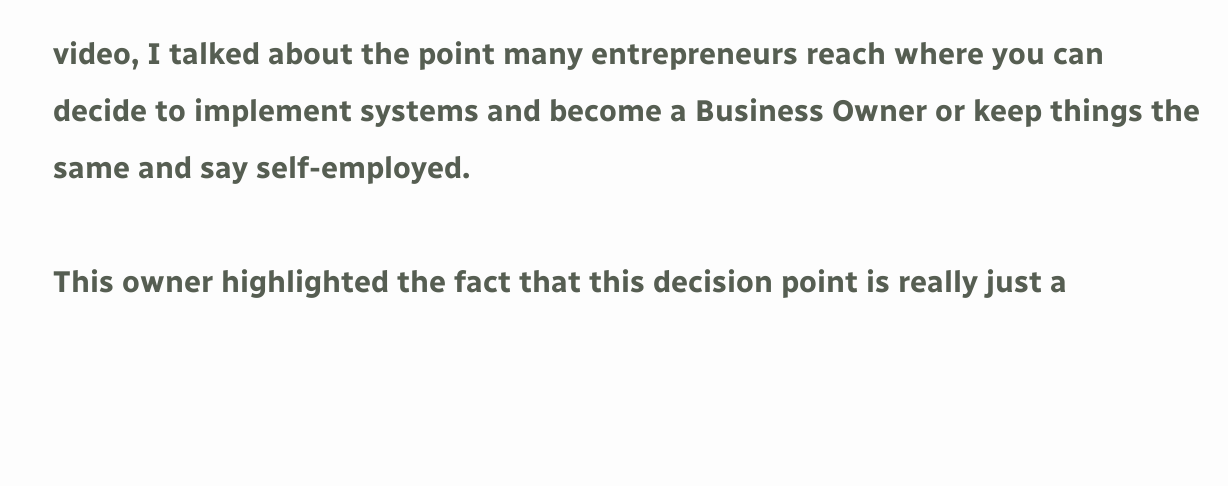video, I talked about the point many entrepreneurs reach where you can decide to implement systems and become a Business Owner or keep things the same and say self-employed.

This owner highlighted the fact that this decision point is really just a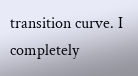transition curve. I completely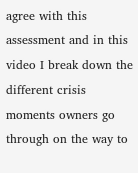agree with this assessment and in this video I break down the different crisis moments owners go through on the way to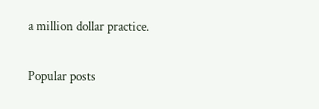a million dollar practice.

Popular posts